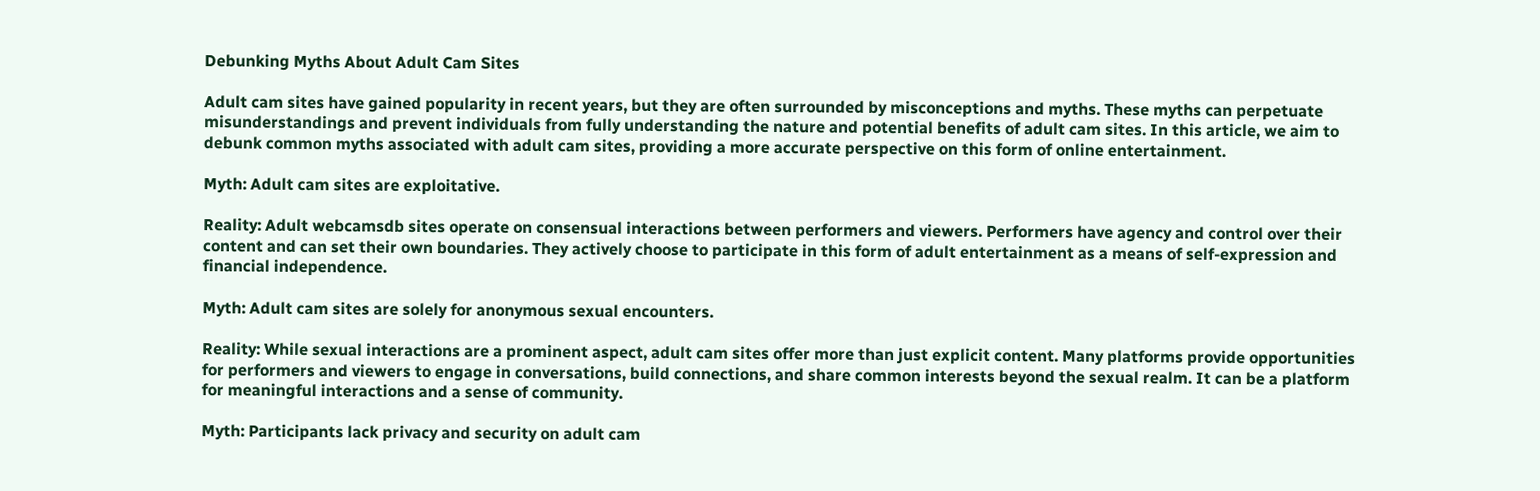Debunking Myths About Adult Cam Sites

Adult cam sites have gained popularity in recent years, but they are often surrounded by misconceptions and myths. These myths can perpetuate misunderstandings and prevent individuals from fully understanding the nature and potential benefits of adult cam sites. In this article, we aim to debunk common myths associated with adult cam sites, providing a more accurate perspective on this form of online entertainment.

Myth: Adult cam sites are exploitative.

Reality: Adult webcamsdb sites operate on consensual interactions between performers and viewers. Performers have agency and control over their content and can set their own boundaries. They actively choose to participate in this form of adult entertainment as a means of self-expression and financial independence.

Myth: Adult cam sites are solely for anonymous sexual encounters.

Reality: While sexual interactions are a prominent aspect, adult cam sites offer more than just explicit content. Many platforms provide opportunities for performers and viewers to engage in conversations, build connections, and share common interests beyond the sexual realm. It can be a platform for meaningful interactions and a sense of community.

Myth: Participants lack privacy and security on adult cam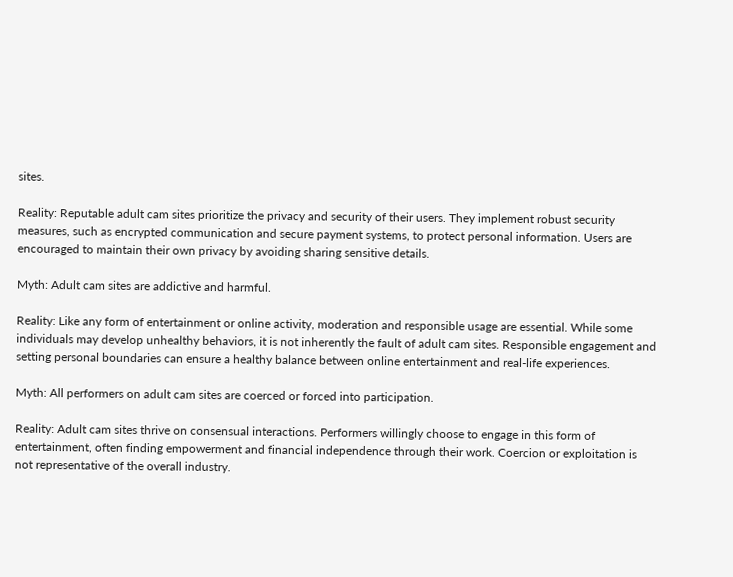sites.

Reality: Reputable adult cam sites prioritize the privacy and security of their users. They implement robust security measures, such as encrypted communication and secure payment systems, to protect personal information. Users are encouraged to maintain their own privacy by avoiding sharing sensitive details.

Myth: Adult cam sites are addictive and harmful.

Reality: Like any form of entertainment or online activity, moderation and responsible usage are essential. While some individuals may develop unhealthy behaviors, it is not inherently the fault of adult cam sites. Responsible engagement and setting personal boundaries can ensure a healthy balance between online entertainment and real-life experiences.

Myth: All performers on adult cam sites are coerced or forced into participation.

Reality: Adult cam sites thrive on consensual interactions. Performers willingly choose to engage in this form of entertainment, often finding empowerment and financial independence through their work. Coercion or exploitation is not representative of the overall industry.